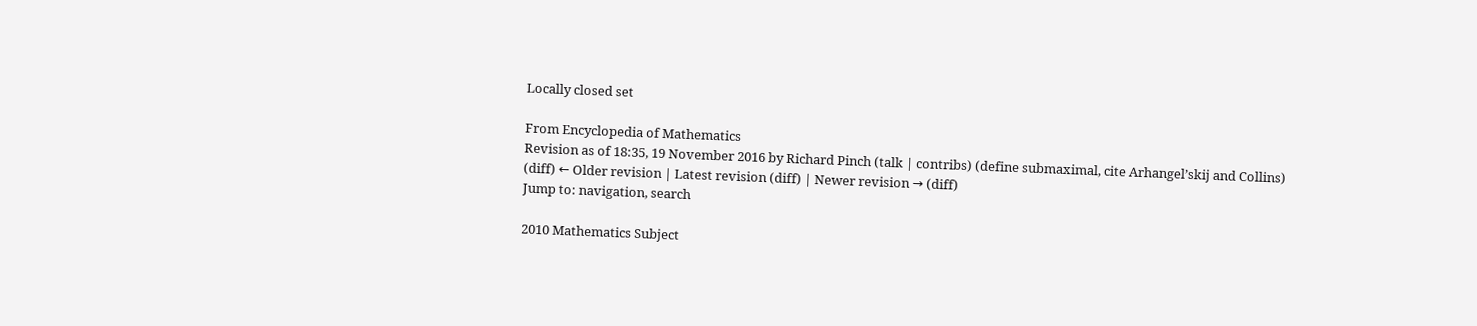Locally closed set

From Encyclopedia of Mathematics
Revision as of 18:35, 19 November 2016 by Richard Pinch (talk | contribs) (define submaximal, cite Arhangel’skij and Collins)
(diff) ← Older revision | Latest revision (diff) | Newer revision → (diff)
Jump to: navigation, search

2010 Mathematics Subject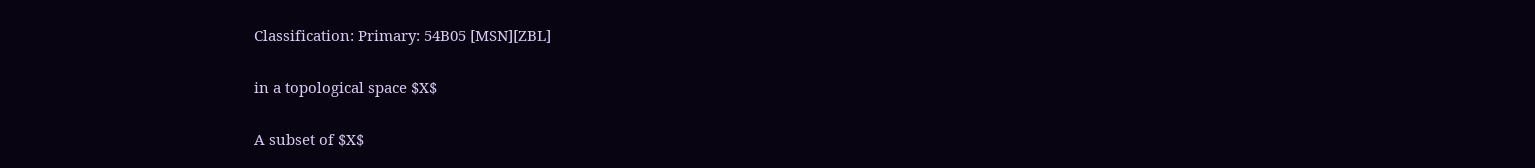Classification: Primary: 54B05 [MSN][ZBL]

in a topological space $X$

A subset of $X$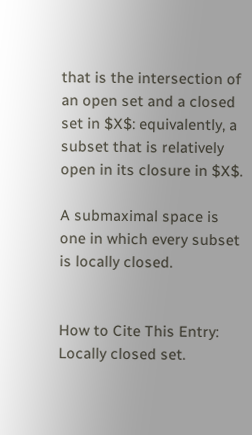that is the intersection of an open set and a closed set in $X$: equivalently, a subset that is relatively open in its closure in $X$.

A submaximal space is one in which every subset is locally closed.


How to Cite This Entry:
Locally closed set.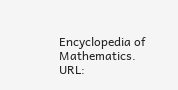Encyclopedia of Mathematics. URL: